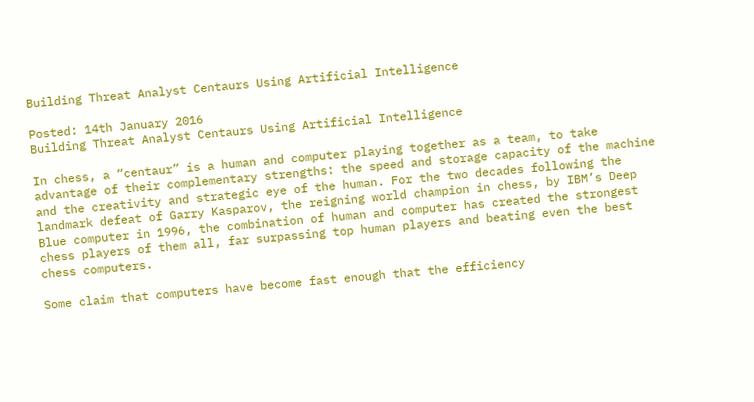Building Threat Analyst Centaurs Using Artificial Intelligence

Posted: 14th January 2016
Building Threat Analyst Centaurs Using Artificial Intelligence

In chess, a “centaur” is a human and computer playing together as a team, to take advantage of their complementary strengths: the speed and storage capacity of the machine and the creativity and strategic eye of the human. For the two decades following the landmark defeat of Garry Kasparov, the reigning world champion in chess, by IBM’s Deep Blue computer in 1996, the combination of human and computer has created the strongest chess players of them all, far surpassing top human players and beating even the best chess computers.

Some claim that computers have become fast enough that the efficiency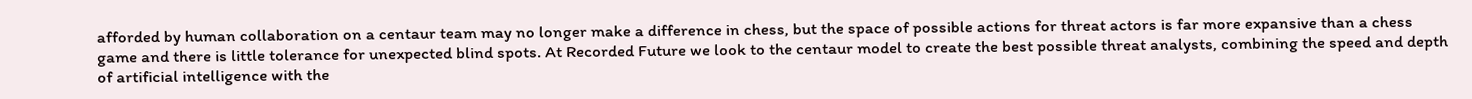afforded by human collaboration on a centaur team may no longer make a difference in chess, but the space of possible actions for threat actors is far more expansive than a chess game and there is little tolerance for unexpected blind spots. At Recorded Future we look to the centaur model to create the best possible threat analysts, combining the speed and depth of artificial intelligence with the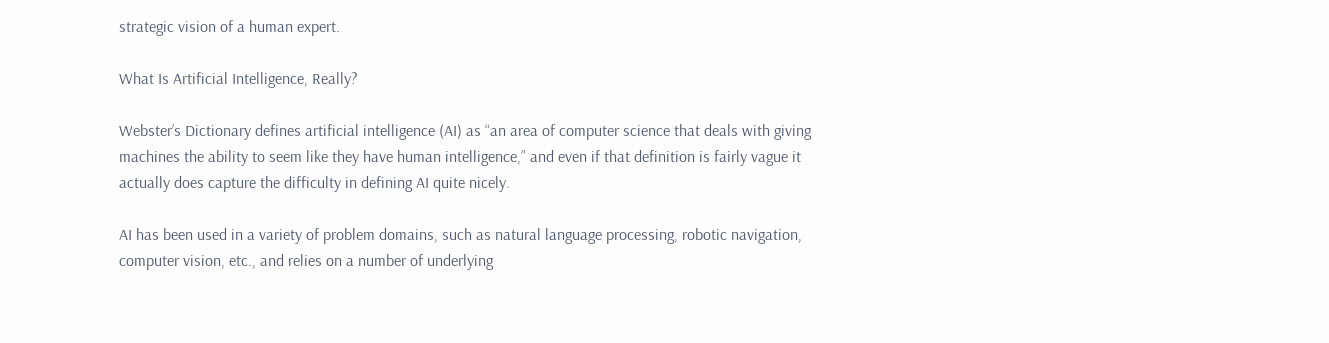strategic vision of a human expert.

What Is Artificial Intelligence, Really?

Webster’s Dictionary defines artificial intelligence (AI) as “an area of computer science that deals with giving machines the ability to seem like they have human intelligence,” and even if that definition is fairly vague it actually does capture the difficulty in defining AI quite nicely.

AI has been used in a variety of problem domains, such as natural language processing, robotic navigation, computer vision, etc., and relies on a number of underlying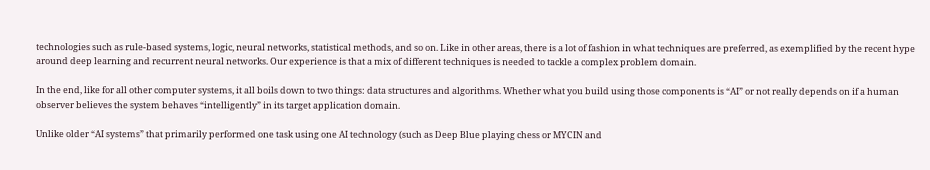technologies such as rule-based systems, logic, neural networks, statistical methods, and so on. Like in other areas, there is a lot of fashion in what techniques are preferred, as exemplified by the recent hype around deep learning and recurrent neural networks. Our experience is that a mix of different techniques is needed to tackle a complex problem domain.

In the end, like for all other computer systems, it all boils down to two things: data structures and algorithms. Whether what you build using those components is “AI” or not really depends on if a human observer believes the system behaves “intelligently” in its target application domain.

Unlike older “AI systems” that primarily performed one task using one AI technology (such as Deep Blue playing chess or MYCIN and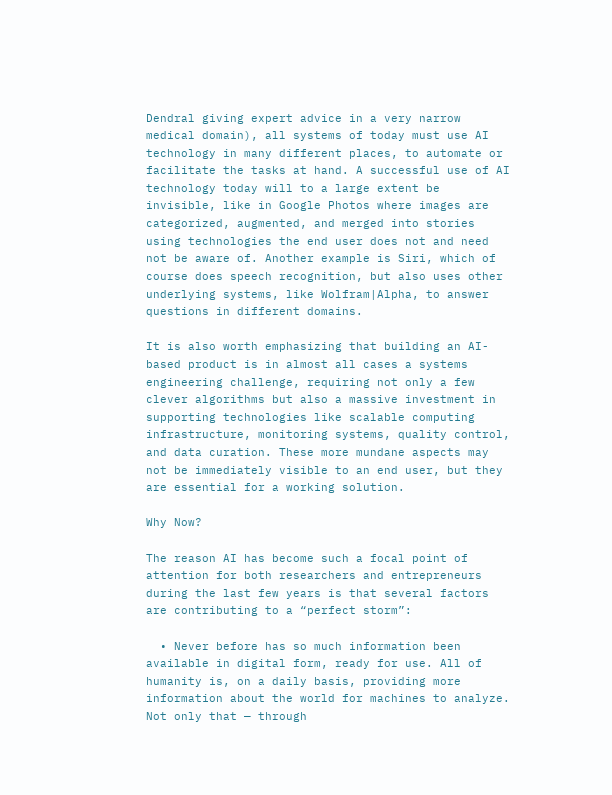Dendral giving expert advice in a very narrow medical domain), all systems of today must use AI technology in many different places, to automate or facilitate the tasks at hand. A successful use of AI technology today will to a large extent be invisible, like in Google Photos where images are categorized, augmented, and merged into stories using technologies the end user does not and need not be aware of. Another example is Siri, which of course does speech recognition, but also uses other underlying systems, like Wolfram|Alpha, to answer questions in different domains.

It is also worth emphasizing that building an AI-based product is in almost all cases a systems engineering challenge, requiring not only a few clever algorithms but also a massive investment in supporting technologies like scalable computing infrastructure, monitoring systems, quality control, and data curation. These more mundane aspects may not be immediately visible to an end user, but they are essential for a working solution.

Why Now?

The reason AI has become such a focal point of attention for both researchers and entrepreneurs during the last few years is that several factors are contributing to a “perfect storm”:

  • Never before has so much information been available in digital form, ready for use. All of humanity is, on a daily basis, providing more information about the world for machines to analyze. Not only that — through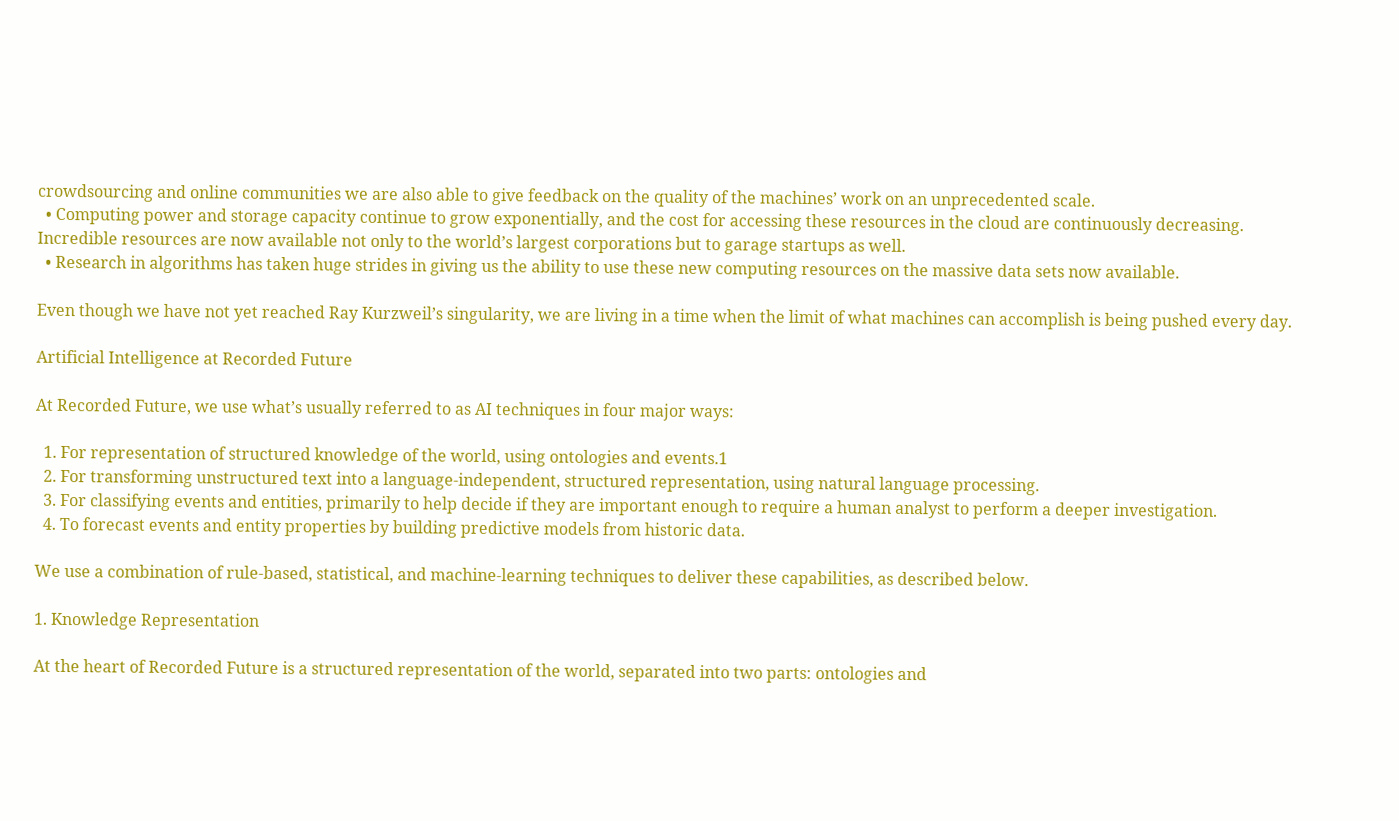crowdsourcing and online communities we are also able to give feedback on the quality of the machines’ work on an unprecedented scale.
  • Computing power and storage capacity continue to grow exponentially, and the cost for accessing these resources in the cloud are continuously decreasing. Incredible resources are now available not only to the world’s largest corporations but to garage startups as well.
  • Research in algorithms has taken huge strides in giving us the ability to use these new computing resources on the massive data sets now available.

Even though we have not yet reached Ray Kurzweil’s singularity, we are living in a time when the limit of what machines can accomplish is being pushed every day.

Artificial Intelligence at Recorded Future

At Recorded Future, we use what’s usually referred to as AI techniques in four major ways:

  1. For representation of structured knowledge of the world, using ontologies and events.1
  2. For transforming unstructured text into a language-independent, structured representation, using natural language processing.
  3. For classifying events and entities, primarily to help decide if they are important enough to require a human analyst to perform a deeper investigation.
  4. To forecast events and entity properties by building predictive models from historic data.

We use a combination of rule-based, statistical, and machine-learning techniques to deliver these capabilities, as described below.

1. Knowledge Representation

At the heart of Recorded Future is a structured representation of the world, separated into two parts: ontologies and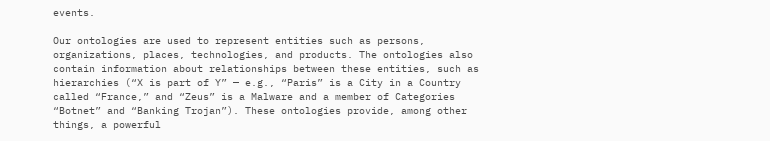events.

Our ontologies are used to represent entities such as persons, organizations, places, technologies, and products. The ontologies also contain information about relationships between these entities, such as hierarchies (“X is part of Y” — e.g., “Paris” is a City in a Country called “France,” and “Zeus” is a Malware and a member of Categories “Botnet” and “Banking Trojan”). These ontologies provide, among other things, a powerful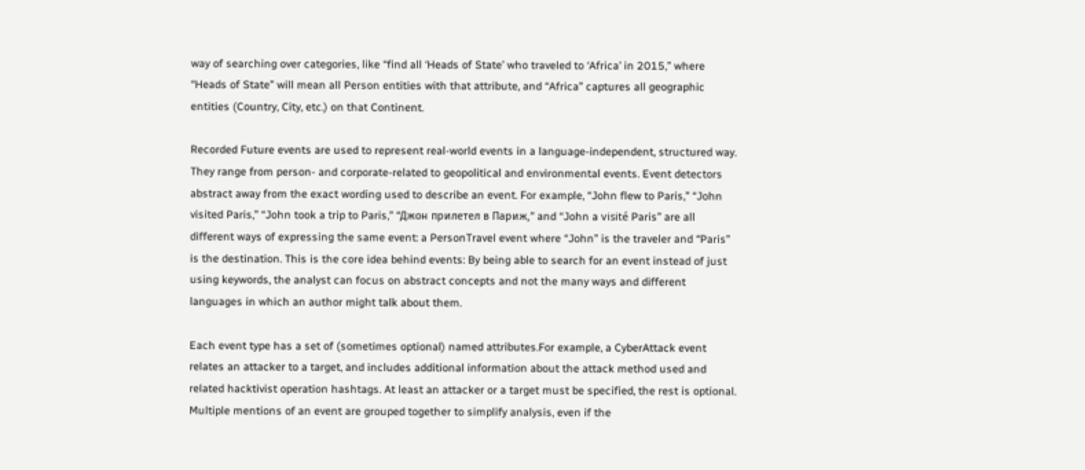way of searching over categories, like “find all ‘Heads of State’ who traveled to ‘Africa’ in 2015,” where “Heads of State” will mean all Person entities with that attribute, and “Africa” captures all geographic entities (Country, City, etc.) on that Continent.

Recorded Future events are used to represent real-world events in a language-independent, structured way. They range from person- and corporate-related to geopolitical and environmental events. Event detectors abstract away from the exact wording used to describe an event. For example, “John flew to Paris,” “John visited Paris,” “John took a trip to Paris,” “Джон прилетел в Париж,” and “John a visité Paris” are all different ways of expressing the same event: a PersonTravel event where “John” is the traveler and “Paris” is the destination. This is the core idea behind events: By being able to search for an event instead of just using keywords, the analyst can focus on abstract concepts and not the many ways and different languages in which an author might talk about them.

Each event type has a set of (sometimes optional) named attributes.For example, a CyberAttack event relates an attacker to a target, and includes additional information about the attack method used and related hacktivist operation hashtags. At least an attacker or a target must be specified, the rest is optional. Multiple mentions of an event are grouped together to simplify analysis, even if the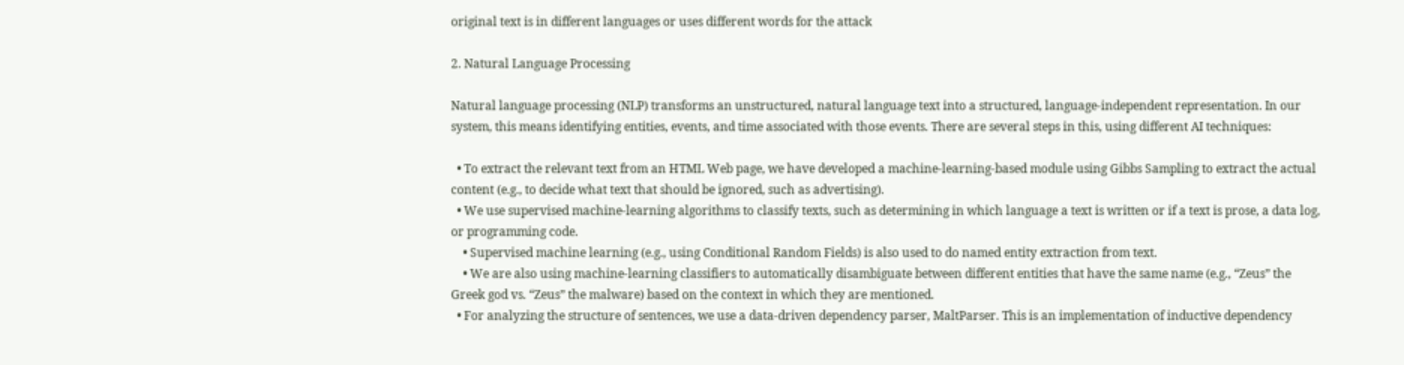original text is in different languages or uses different words for the attack

2. Natural Language Processing

Natural language processing (NLP) transforms an unstructured, natural language text into a structured, language-independent representation. In our system, this means identifying entities, events, and time associated with those events. There are several steps in this, using different AI techniques:

  • To extract the relevant text from an HTML Web page, we have developed a machine-learning-based module using Gibbs Sampling to extract the actual content (e.g., to decide what text that should be ignored, such as advertising).
  • We use supervised machine-learning algorithms to classify texts, such as determining in which language a text is written or if a text is prose, a data log, or programming code.
    • Supervised machine learning (e.g., using Conditional Random Fields) is also used to do named entity extraction from text.
    • We are also using machine-learning classifiers to automatically disambiguate between different entities that have the same name (e.g., “Zeus” the Greek god vs. “Zeus” the malware) based on the context in which they are mentioned.
  • For analyzing the structure of sentences, we use a data-driven dependency parser, MaltParser. This is an implementation of inductive dependency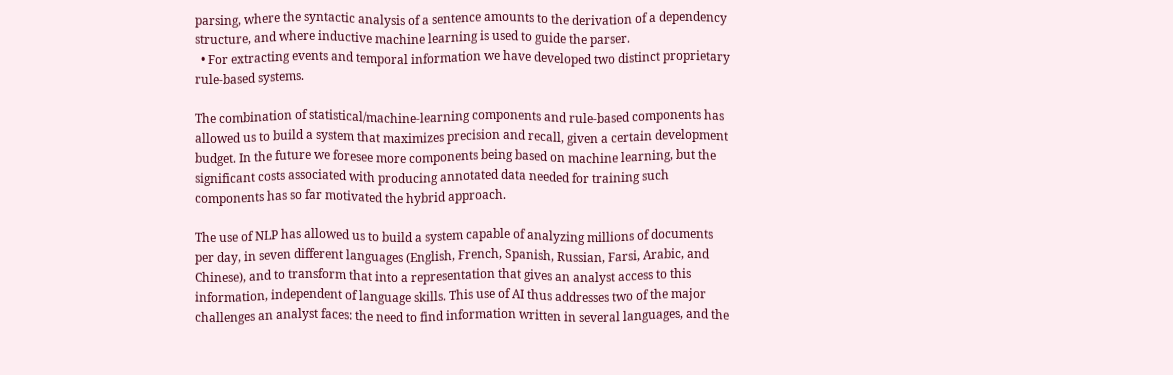parsing, where the syntactic analysis of a sentence amounts to the derivation of a dependency structure, and where inductive machine learning is used to guide the parser.
  • For extracting events and temporal information we have developed two distinct proprietary rule-based systems.

The combination of statistical/machine-learning components and rule-based components has allowed us to build a system that maximizes precision and recall, given a certain development budget. In the future we foresee more components being based on machine learning, but the significant costs associated with producing annotated data needed for training such components has so far motivated the hybrid approach.

The use of NLP has allowed us to build a system capable of analyzing millions of documents per day, in seven different languages (English, French, Spanish, Russian, Farsi, Arabic, and Chinese), and to transform that into a representation that gives an analyst access to this information, independent of language skills. This use of AI thus addresses two of the major challenges an analyst faces: the need to find information written in several languages, and the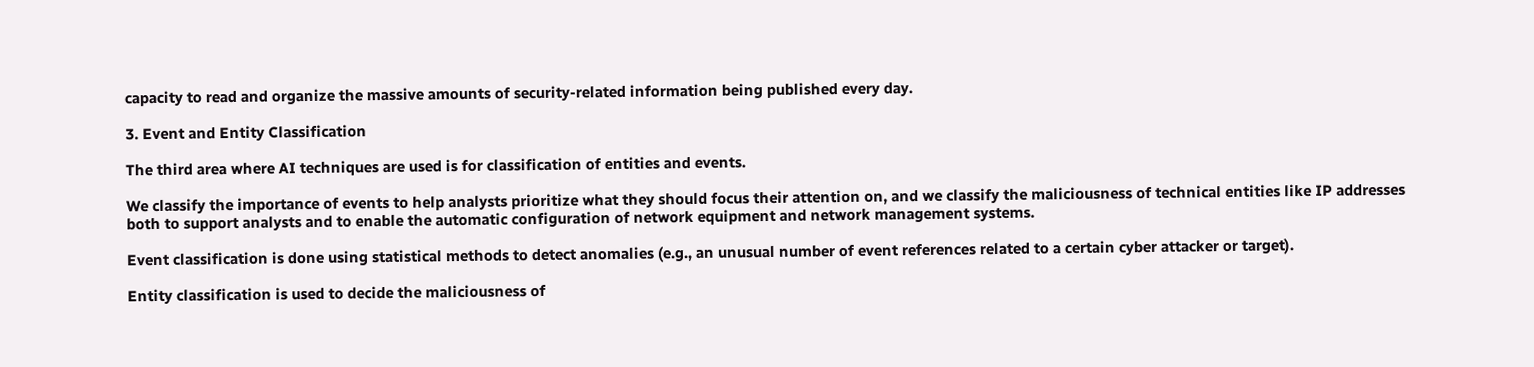capacity to read and organize the massive amounts of security-related information being published every day.

3. Event and Entity Classification

The third area where AI techniques are used is for classification of entities and events.

We classify the importance of events to help analysts prioritize what they should focus their attention on, and we classify the maliciousness of technical entities like IP addresses both to support analysts and to enable the automatic configuration of network equipment and network management systems.

Event classification is done using statistical methods to detect anomalies (e.g., an unusual number of event references related to a certain cyber attacker or target).

Entity classification is used to decide the maliciousness of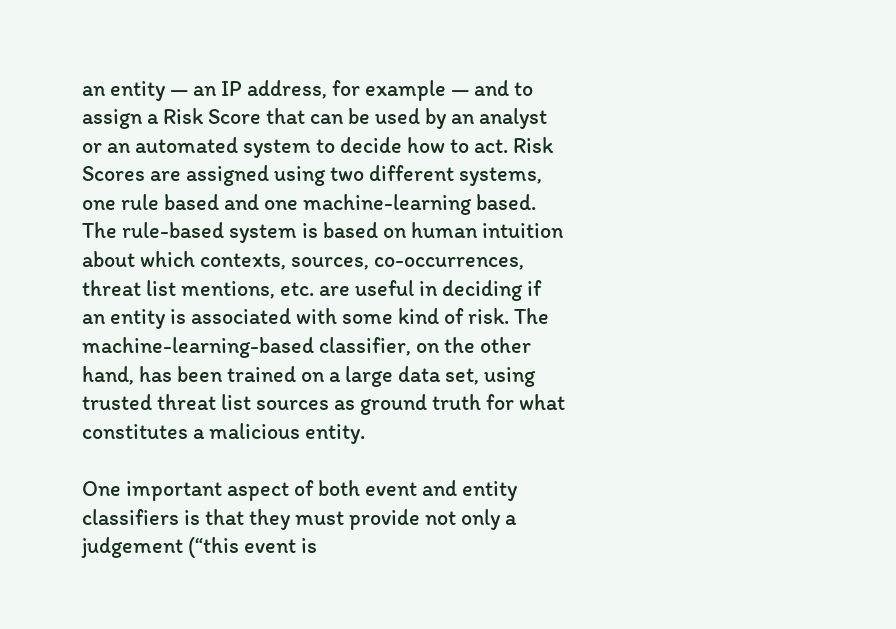an entity — an IP address, for example — and to assign a Risk Score that can be used by an analyst or an automated system to decide how to act. Risk Scores are assigned using two different systems, one rule based and one machine-learning based. The rule-based system is based on human intuition about which contexts, sources, co-occurrences, threat list mentions, etc. are useful in deciding if an entity is associated with some kind of risk. The machine-learning-based classifier, on the other hand, has been trained on a large data set, using trusted threat list sources as ground truth for what constitutes a malicious entity.

One important aspect of both event and entity classifiers is that they must provide not only a judgement (“this event is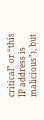critical” or “this IP address is malicious”), but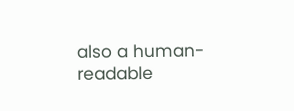also a human-readable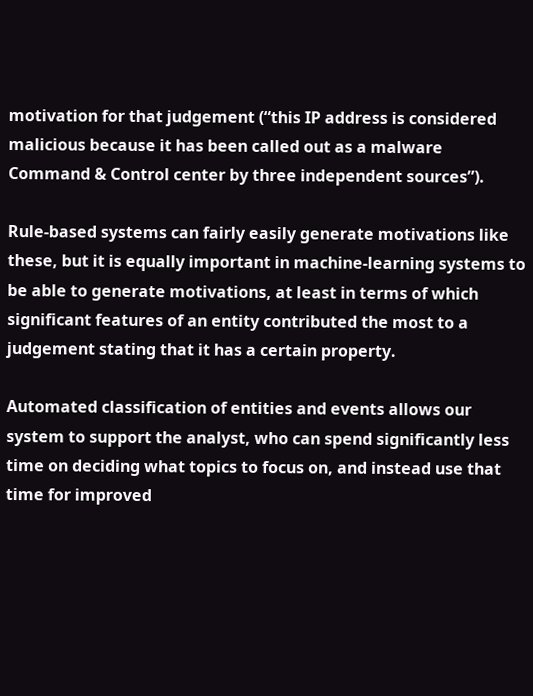motivation for that judgement (“this IP address is considered malicious because it has been called out as a malware Command & Control center by three independent sources”).

Rule-based systems can fairly easily generate motivations like these, but it is equally important in machine-learning systems to be able to generate motivations, at least in terms of which significant features of an entity contributed the most to a judgement stating that it has a certain property.

Automated classification of entities and events allows our system to support the analyst, who can spend significantly less time on deciding what topics to focus on, and instead use that time for improved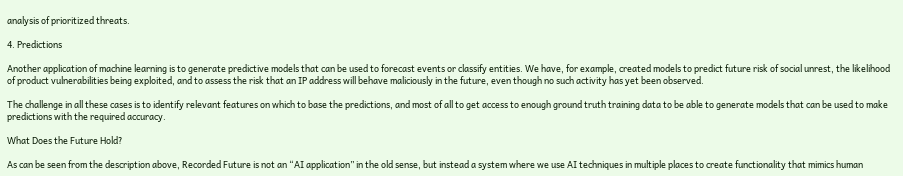analysis of prioritized threats.

4. Predictions

Another application of machine learning is to generate predictive models that can be used to forecast events or classify entities. We have, for example, created models to predict future risk of social unrest, the likelihood of product vulnerabilities being exploited, and to assess the risk that an IP address will behave maliciously in the future, even though no such activity has yet been observed.

The challenge in all these cases is to identify relevant features on which to base the predictions, and most of all to get access to enough ground truth training data to be able to generate models that can be used to make predictions with the required accuracy.

What Does the Future Hold?

As can be seen from the description above, Recorded Future is not an “AI application” in the old sense, but instead a system where we use AI techniques in multiple places to create functionality that mimics human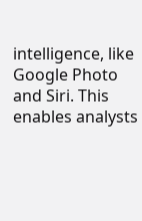intelligence, like Google Photo and Siri. This enables analysts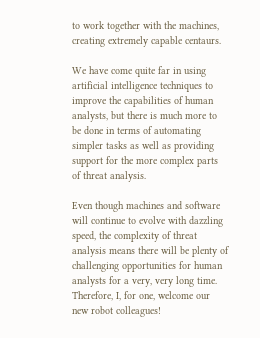to work together with the machines, creating extremely capable centaurs.

We have come quite far in using artificial intelligence techniques to improve the capabilities of human analysts, but there is much more to be done in terms of automating simpler tasks as well as providing support for the more complex parts of threat analysis.

Even though machines and software will continue to evolve with dazzling speed, the complexity of threat analysis means there will be plenty of challenging opportunities for human analysts for a very, very long time. Therefore, I, for one, welcome our new robot colleagues!